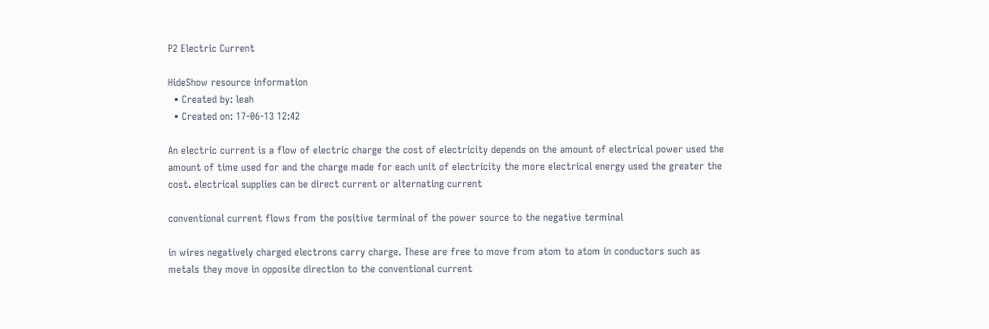P2 Electric Current

HideShow resource information
  • Created by: leah
  • Created on: 17-06-13 12:42

An electric current is a flow of electric charge the cost of electricity depends on the amount of electrical power used the amount of time used for and the charge made for each unit of electricity the more electrical energy used the greater the cost. electrical supplies can be direct current or alternating current

conventional current flows from the positive terminal of the power source to the negative terminal

in wires negatively charged electrons carry charge. These are free to move from atom to atom in conductors such as metals they move in opposite direction to the conventional current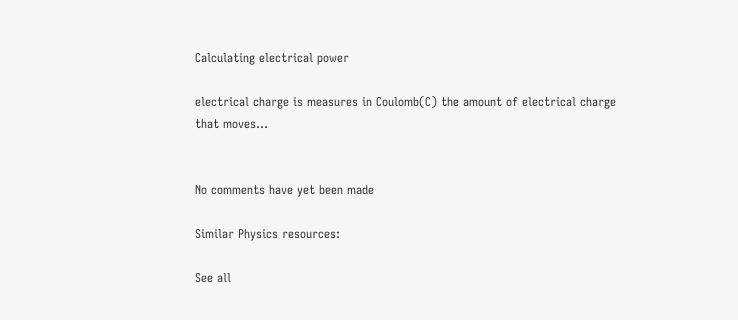Calculating electrical power

electrical charge is measures in Coulomb(C) the amount of electrical charge that moves…


No comments have yet been made

Similar Physics resources:

See all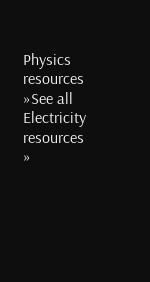Physics resources »See all Electricity resources »